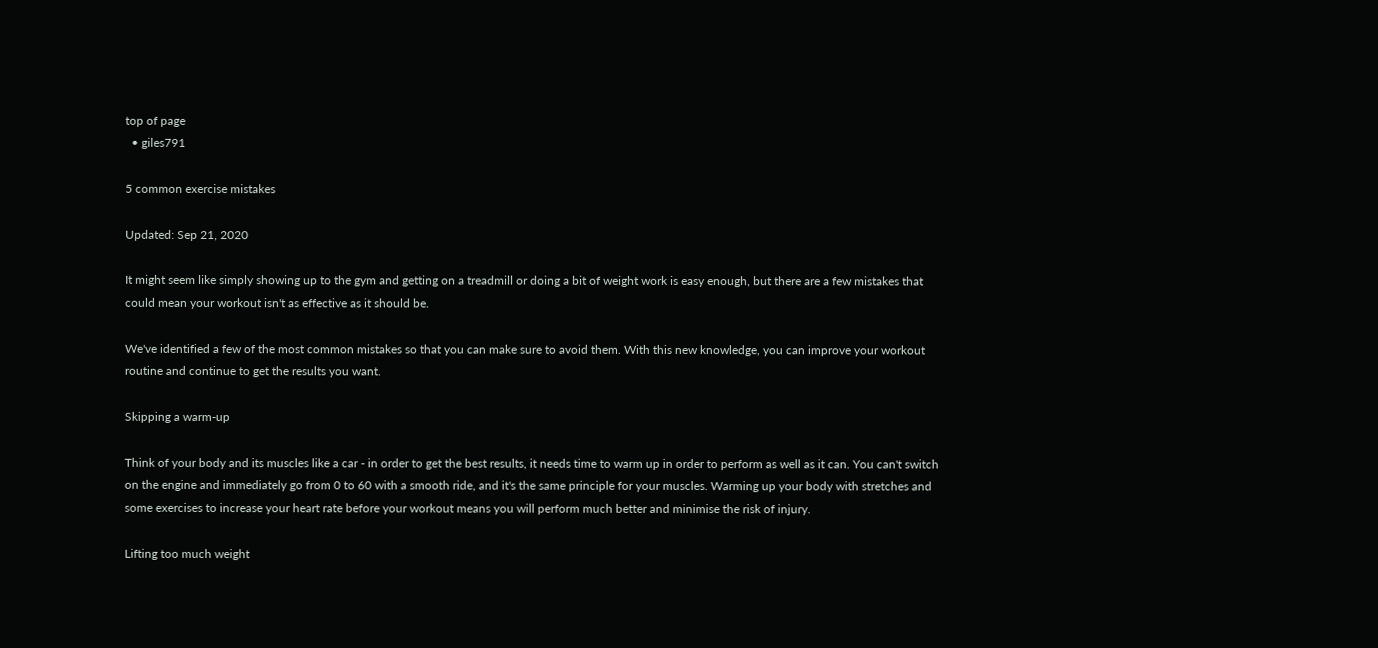top of page
  • giles791

5 common exercise mistakes

Updated: Sep 21, 2020

It might seem like simply showing up to the gym and getting on a treadmill or doing a bit of weight work is easy enough, but there are a few mistakes that could mean your workout isn't as effective as it should be.

We've identified a few of the most common mistakes so that you can make sure to avoid them. With this new knowledge, you can improve your workout routine and continue to get the results you want.

Skipping a warm-up

Think of your body and its muscles like a car - in order to get the best results, it needs time to warm up in order to perform as well as it can. You can't switch on the engine and immediately go from 0 to 60 with a smooth ride, and it's the same principle for your muscles. Warming up your body with stretches and some exercises to increase your heart rate before your workout means you will perform much better and minimise the risk of injury.

Lifting too much weight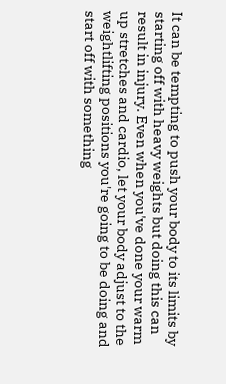It can be tempting to push your body to its limits by starting off with heavy weights but doing this can result in injury. Even when you've done your warm up stretches and cardio, let your body adjust to the weightlifting positions you're going to be doing and start off with something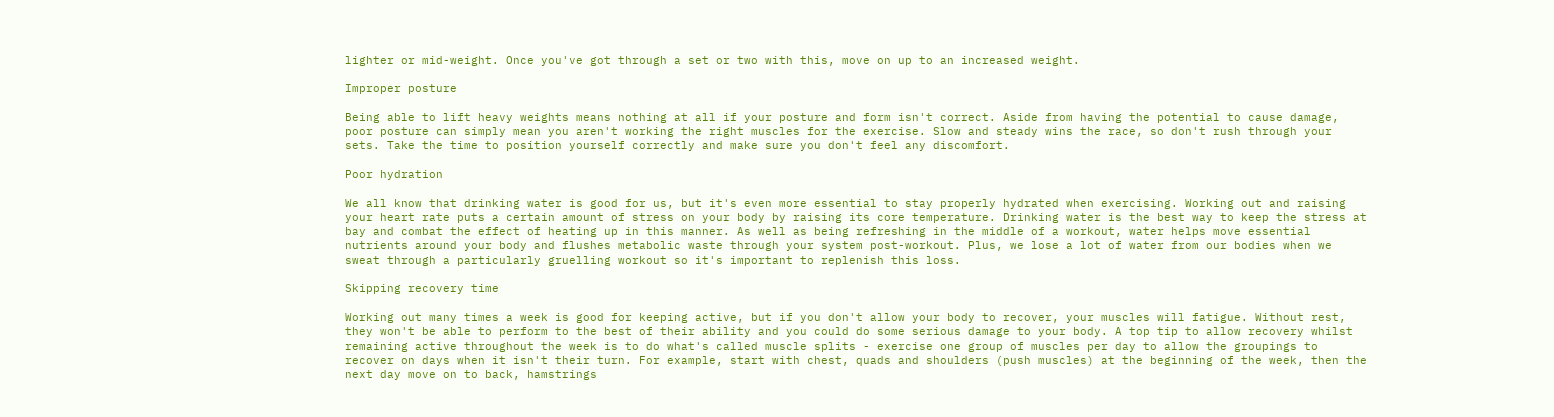lighter or mid-weight. Once you've got through a set or two with this, move on up to an increased weight.

Improper posture

Being able to lift heavy weights means nothing at all if your posture and form isn't correct. Aside from having the potential to cause damage, poor posture can simply mean you aren't working the right muscles for the exercise. Slow and steady wins the race, so don't rush through your sets. Take the time to position yourself correctly and make sure you don't feel any discomfort.

Poor hydration

We all know that drinking water is good for us, but it's even more essential to stay properly hydrated when exercising. Working out and raising your heart rate puts a certain amount of stress on your body by raising its core temperature. Drinking water is the best way to keep the stress at bay and combat the effect of heating up in this manner. As well as being refreshing in the middle of a workout, water helps move essential nutrients around your body and flushes metabolic waste through your system post-workout. Plus, we lose a lot of water from our bodies when we sweat through a particularly gruelling workout so it's important to replenish this loss.

Skipping recovery time

Working out many times a week is good for keeping active, but if you don't allow your body to recover, your muscles will fatigue. Without rest, they won't be able to perform to the best of their ability and you could do some serious damage to your body. A top tip to allow recovery whilst remaining active throughout the week is to do what's called muscle splits - exercise one group of muscles per day to allow the groupings to recover on days when it isn't their turn. For example, start with chest, quads and shoulders (push muscles) at the beginning of the week, then the next day move on to back, hamstrings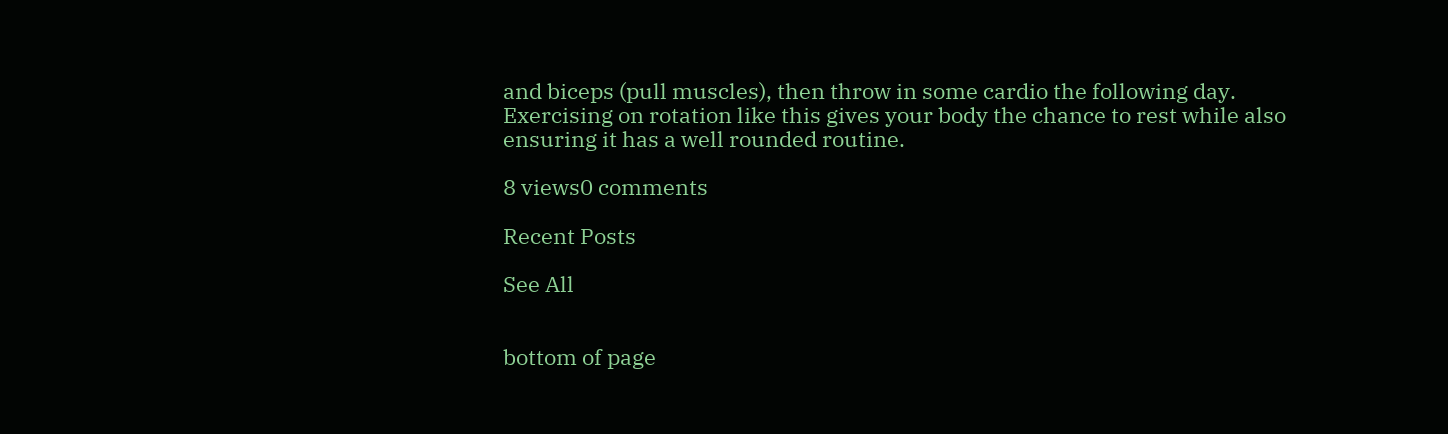and biceps (pull muscles), then throw in some cardio the following day. Exercising on rotation like this gives your body the chance to rest while also ensuring it has a well rounded routine.

8 views0 comments

Recent Posts

See All


bottom of page